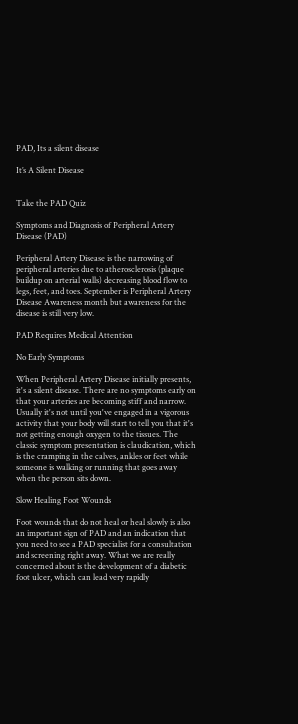PAD, Its a silent disease

It’s A Silent Disease


Take the PAD Quiz

Symptoms and Diagnosis of Peripheral Artery Disease (PAD)

Peripheral Artery Disease is the narrowing of peripheral arteries due to atherosclerosis (plaque buildup on arterial walls) decreasing blood flow to legs, feet, and toes. September is Peripheral Artery Disease Awareness month but awareness for the disease is still very low.

PAD Requires Medical Attention

No Early Symptoms

When Peripheral Artery Disease initially presents, it's a silent disease. There are no symptoms early on that your arteries are becoming stiff and narrow. Usually it's not until you've engaged in a vigorous activity that your body will start to tell you that it's not getting enough oxygen to the tissues. The classic symptom presentation is claudication, which is the cramping in the calves, ankles or feet while someone is walking or running that goes away when the person sits down.

Slow Healing Foot Wounds

Foot wounds that do not heal or heal slowly is also an important sign of PAD and an indication that you need to see a PAD specialist for a consultation and screening right away. What we are really concerned about is the development of a diabetic foot ulcer, which can lead very rapidly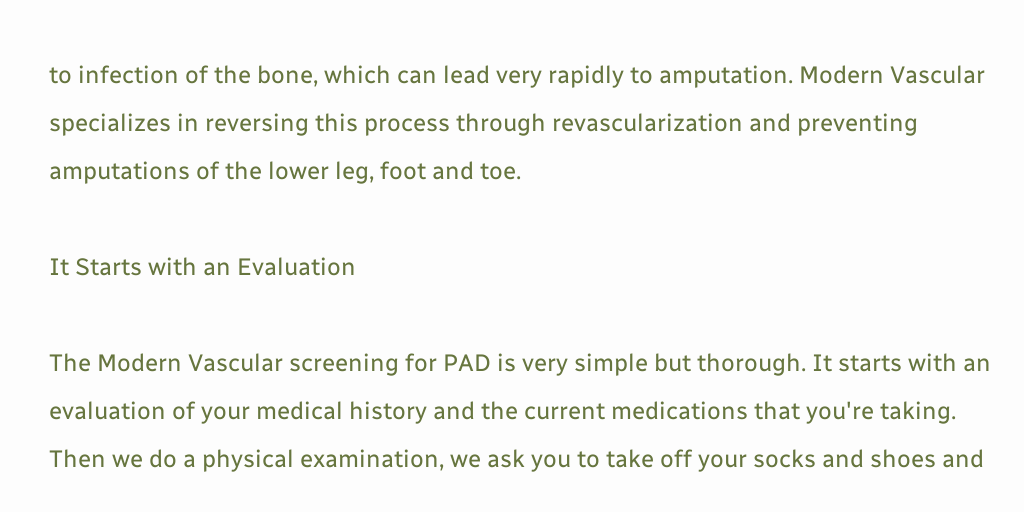to infection of the bone, which can lead very rapidly to amputation. Modern Vascular specializes in reversing this process through revascularization and preventing amputations of the lower leg, foot and toe.

It Starts with an Evaluation

The Modern Vascular screening for PAD is very simple but thorough. It starts with an evaluation of your medical history and the current medications that you're taking. Then we do a physical examination, we ask you to take off your socks and shoes and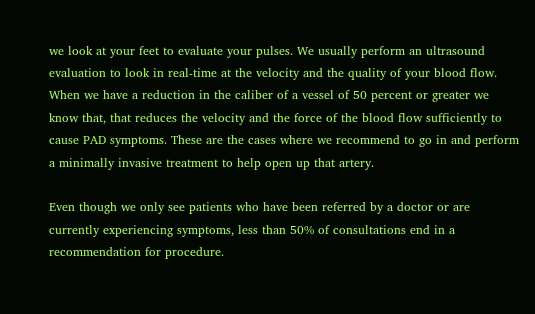we look at your feet to evaluate your pulses. We usually perform an ultrasound evaluation to look in real-time at the velocity and the quality of your blood flow. When we have a reduction in the caliber of a vessel of 50 percent or greater we know that, that reduces the velocity and the force of the blood flow sufficiently to cause PAD symptoms. These are the cases where we recommend to go in and perform a minimally invasive treatment to help open up that artery.

Even though we only see patients who have been referred by a doctor or are currently experiencing symptoms, less than 50% of consultations end in a recommendation for procedure.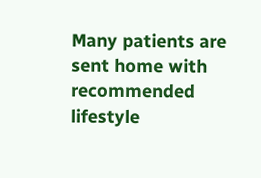Many patients are sent home with recommended lifestyle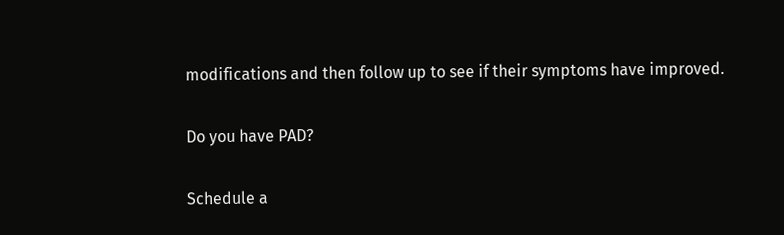modifications and then follow up to see if their symptoms have improved.

Do you have PAD?

Schedule a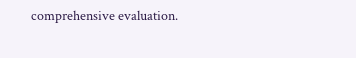comprehensive evaluation.